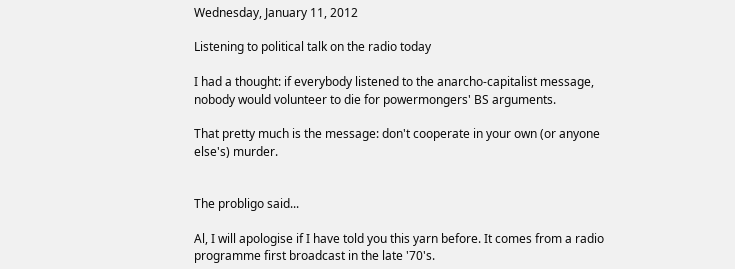Wednesday, January 11, 2012

Listening to political talk on the radio today

I had a thought: if everybody listened to the anarcho-capitalist message, nobody would volunteer to die for powermongers' BS arguments.

That pretty much is the message: don't cooperate in your own (or anyone else's) murder.


The probligo said...

Al, I will apologise if I have told you this yarn before. It comes from a radio programme first broadcast in the late '70's.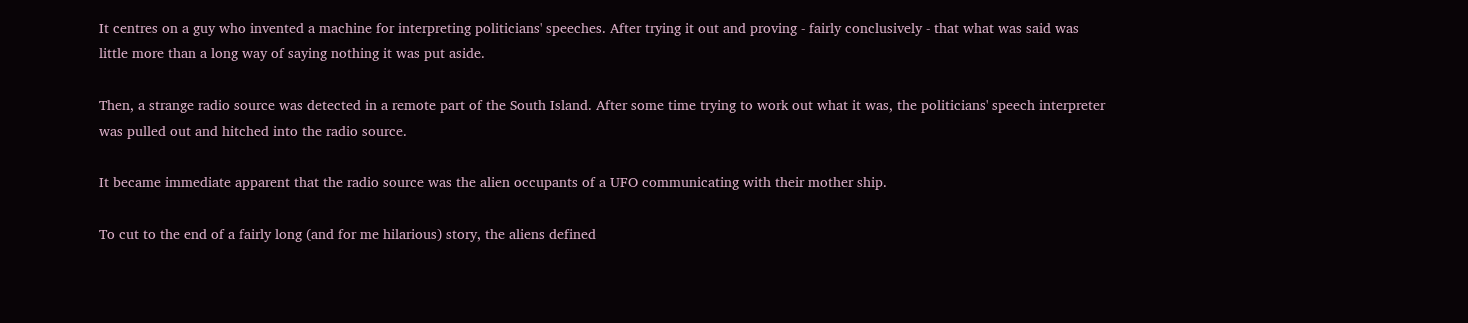It centres on a guy who invented a machine for interpreting politicians' speeches. After trying it out and proving - fairly conclusively - that what was said was little more than a long way of saying nothing it was put aside.

Then, a strange radio source was detected in a remote part of the South Island. After some time trying to work out what it was, the politicians' speech interpreter was pulled out and hitched into the radio source.

It became immediate apparent that the radio source was the alien occupants of a UFO communicating with their mother ship.

To cut to the end of a fairly long (and for me hilarious) story, the aliens defined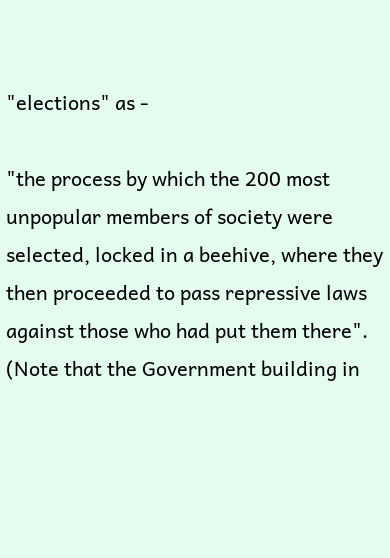"elections" as -

"the process by which the 200 most unpopular members of society were selected, locked in a beehive, where they then proceeded to pass repressive laws against those who had put them there". (Note that the Government building in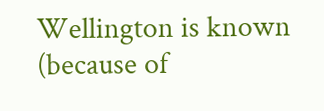Wellington is known (because of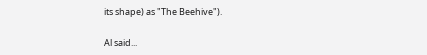its shape) as "The Beehive").

Al said...